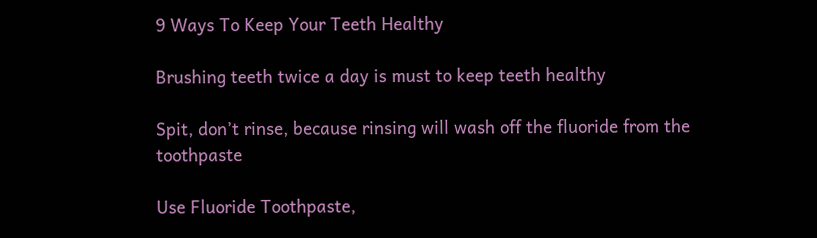9 Ways To Keep Your Teeth Healthy

Brushing teeth twice a day is must to keep teeth healthy

Spit, don’t rinse, because rinsing will wash off the fluoride from the toothpaste

Use Fluoride Toothpaste,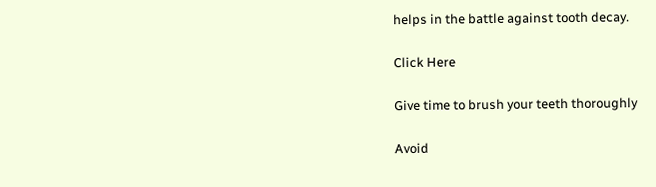helps in the battle against tooth decay.

Click Here

Give time to brush your teeth thoroughly

Avoid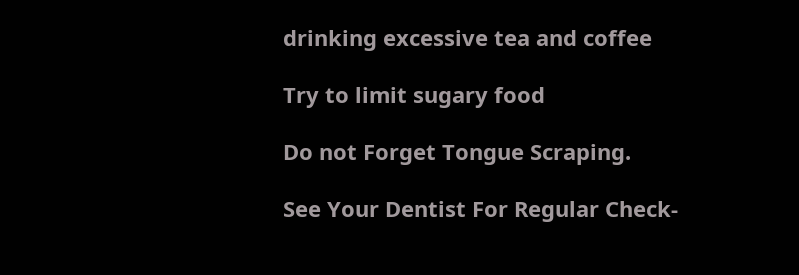drinking excessive tea and coffee

Try to limit sugary food

Do not Forget Tongue Scraping.

See Your Dentist For Regular Check-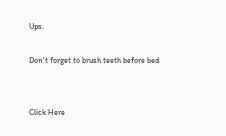Ups.

Don't forget to brush teeth before bed


Click Here